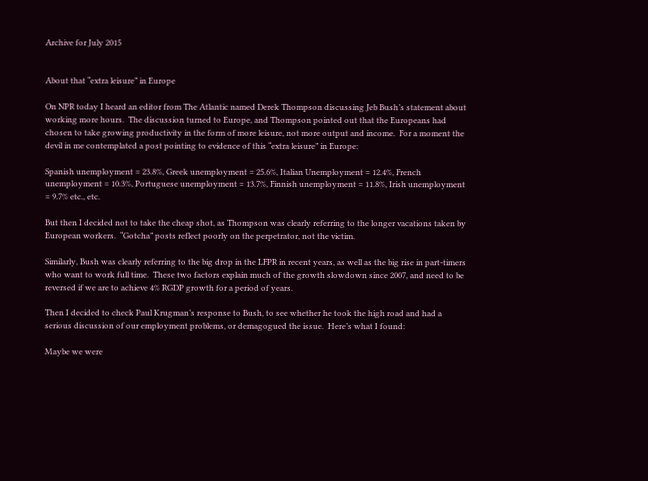Archive for July 2015


About that “extra leisure” in Europe

On NPR today I heard an editor from The Atlantic named Derek Thompson discussing Jeb Bush’s statement about working more hours.  The discussion turned to Europe, and Thompson pointed out that the Europeans had chosen to take growing productivity in the form of more leisure, not more output and income.  For a moment the devil in me contemplated a post pointing to evidence of this “extra leisure” in Europe:

Spanish unemployment = 23.8%, Greek unemployment = 25.6%, Italian Unemployment = 12.4%, French unemployment = 10.3%, Portuguese unemployment = 13.7%, Finnish unemployment = 11.8%, Irish unemployment = 9.7% etc., etc.

But then I decided not to take the cheap shot, as Thompson was clearly referring to the longer vacations taken by European workers.  “Gotcha” posts reflect poorly on the perpetrator, not the victim.

Similarly, Bush was clearly referring to the big drop in the LFPR in recent years, as well as the big rise in part-timers who want to work full time.  These two factors explain much of the growth slowdown since 2007, and need to be reversed if we are to achieve 4% RGDP growth for a period of years.

Then I decided to check Paul Krugman’s response to Bush, to see whether he took the high road and had a serious discussion of our employment problems, or demagogued the issue.  Here’s what I found:

Maybe we were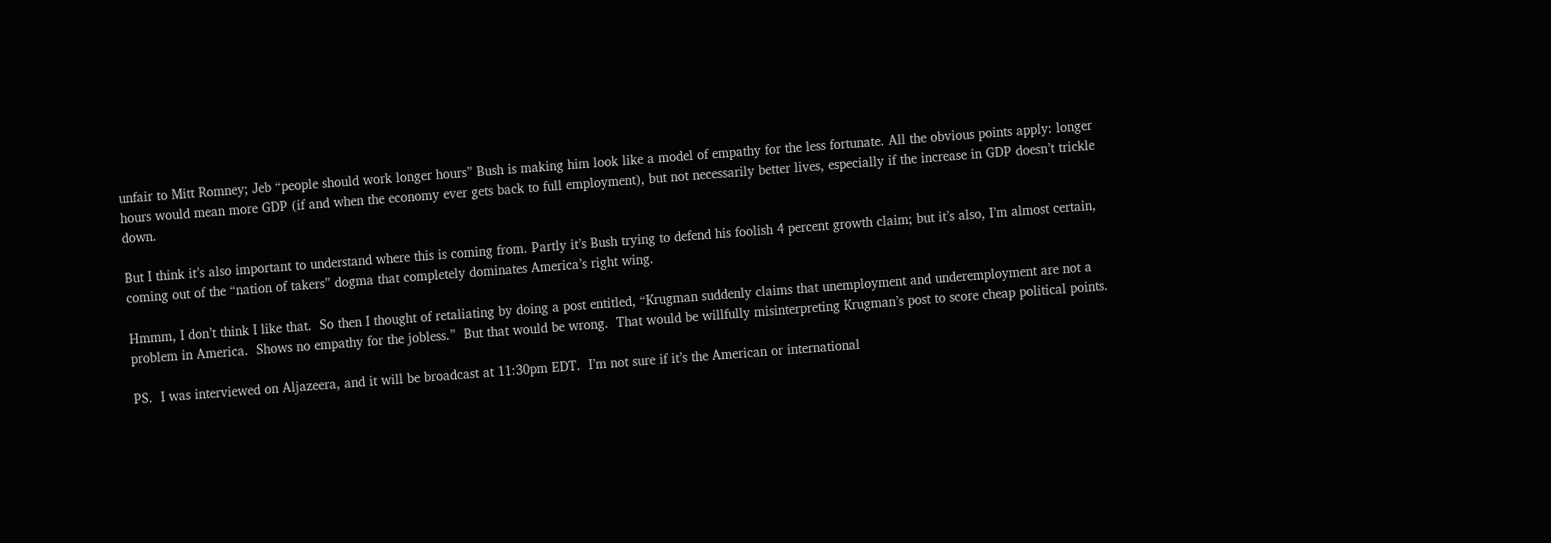unfair to Mitt Romney; Jeb “people should work longer hours” Bush is making him look like a model of empathy for the less fortunate. All the obvious points apply: longer hours would mean more GDP (if and when the economy ever gets back to full employment), but not necessarily better lives, especially if the increase in GDP doesn’t trickle down.

But I think it’s also important to understand where this is coming from. Partly it’s Bush trying to defend his foolish 4 percent growth claim; but it’s also, I’m almost certain, coming out of the “nation of takers” dogma that completely dominates America’s right wing.

Hmmm, I don’t think I like that.  So then I thought of retaliating by doing a post entitled, “Krugman suddenly claims that unemployment and underemployment are not a problem in America.  Shows no empathy for the jobless.”  But that would be wrong.  That would be willfully misinterpreting Krugman’s post to score cheap political points.

PS.  I was interviewed on Aljazeera, and it will be broadcast at 11:30pm EDT.  I’m not sure if it’s the American or international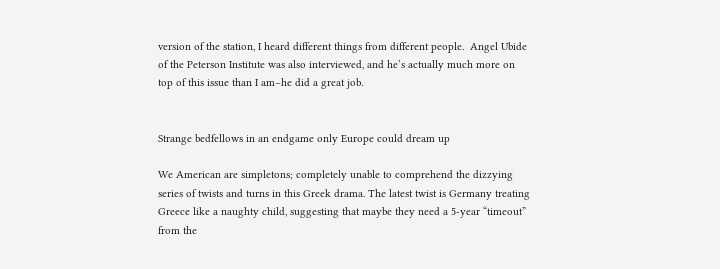version of the station, I heard different things from different people.  Angel Ubide of the Peterson Institute was also interviewed, and he’s actually much more on top of this issue than I am–he did a great job.


Strange bedfellows in an endgame only Europe could dream up

We American are simpletons; completely unable to comprehend the dizzying series of twists and turns in this Greek drama. The latest twist is Germany treating Greece like a naughty child, suggesting that maybe they need a 5-year “timeout” from the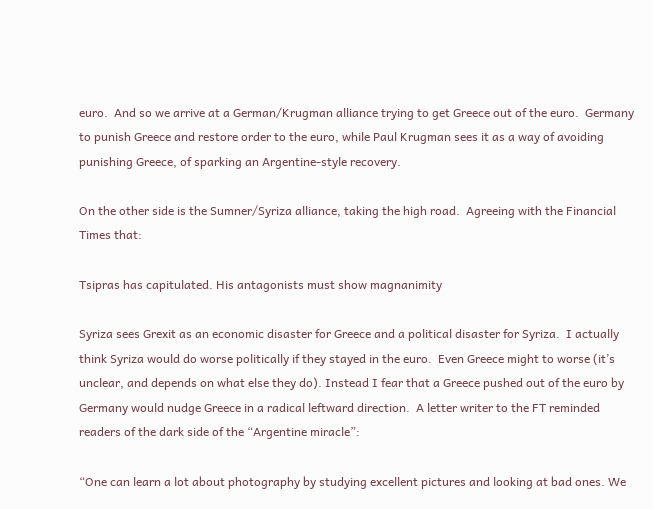euro.  And so we arrive at a German/Krugman alliance trying to get Greece out of the euro.  Germany to punish Greece and restore order to the euro, while Paul Krugman sees it as a way of avoiding punishing Greece, of sparking an Argentine-style recovery.

On the other side is the Sumner/Syriza alliance, taking the high road.  Agreeing with the Financial Times that:

Tsipras has capitulated. His antagonists must show magnanimity

Syriza sees Grexit as an economic disaster for Greece and a political disaster for Syriza.  I actually think Syriza would do worse politically if they stayed in the euro.  Even Greece might to worse (it’s unclear, and depends on what else they do). Instead I fear that a Greece pushed out of the euro by Germany would nudge Greece in a radical leftward direction.  A letter writer to the FT reminded readers of the dark side of the “Argentine miracle”:

“One can learn a lot about photography by studying excellent pictures and looking at bad ones. We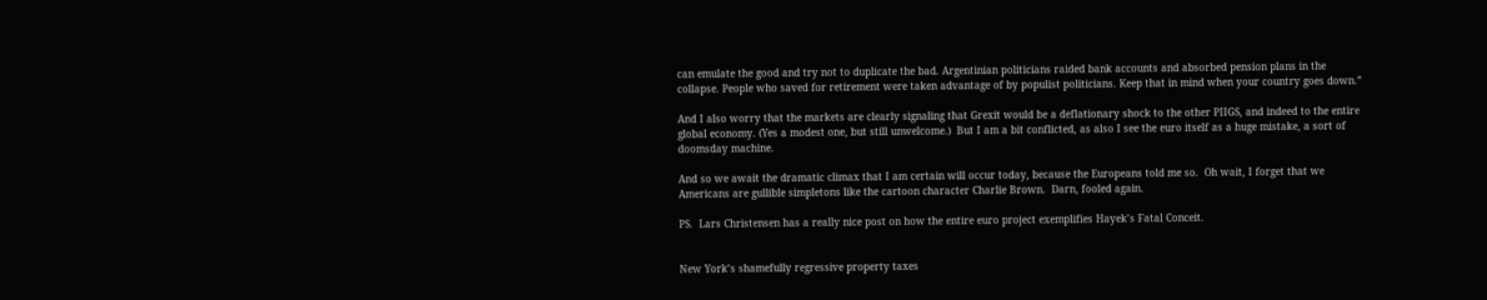can emulate the good and try not to duplicate the bad. Argentinian politicians raided bank accounts and absorbed pension plans in the collapse. People who saved for retirement were taken advantage of by populist politicians. Keep that in mind when your country goes down.”

And I also worry that the markets are clearly signaling that Grexit would be a deflationary shock to the other PIIGS, and indeed to the entire global economy. (Yes a modest one, but still unwelcome.)  But I am a bit conflicted, as also I see the euro itself as a huge mistake, a sort of doomsday machine.

And so we await the dramatic climax that I am certain will occur today, because the Europeans told me so.  Oh wait, I forget that we Americans are gullible simpletons like the cartoon character Charlie Brown.  Darn, fooled again.

PS.  Lars Christensen has a really nice post on how the entire euro project exemplifies Hayek’s Fatal Conceit.


New York’s shamefully regressive property taxes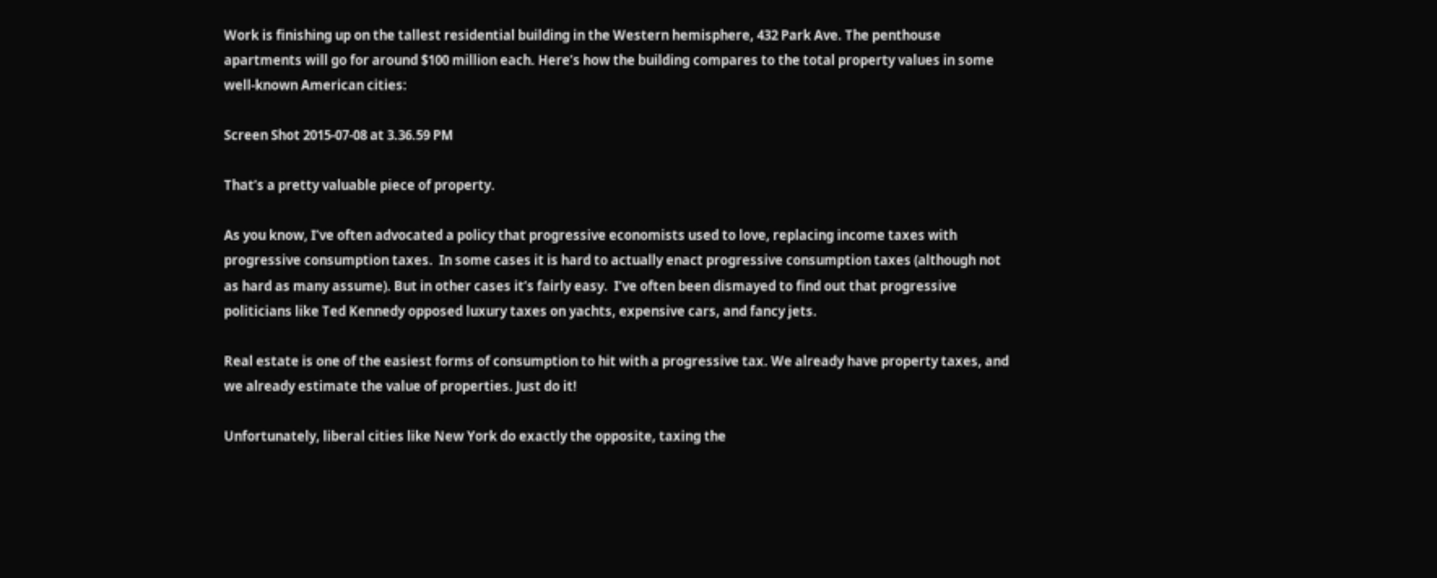Work is finishing up on the tallest residential building in the Western hemisphere, 432 Park Ave. The penthouse apartments will go for around $100 million each. Here’s how the building compares to the total property values in some well-known American cities:

Screen Shot 2015-07-08 at 3.36.59 PM

That’s a pretty valuable piece of property.

As you know, I’ve often advocated a policy that progressive economists used to love, replacing income taxes with progressive consumption taxes.  In some cases it is hard to actually enact progressive consumption taxes (although not as hard as many assume). But in other cases it’s fairly easy.  I’ve often been dismayed to find out that progressive politicians like Ted Kennedy opposed luxury taxes on yachts, expensive cars, and fancy jets.

Real estate is one of the easiest forms of consumption to hit with a progressive tax. We already have property taxes, and we already estimate the value of properties. Just do it!

Unfortunately, liberal cities like New York do exactly the opposite, taxing the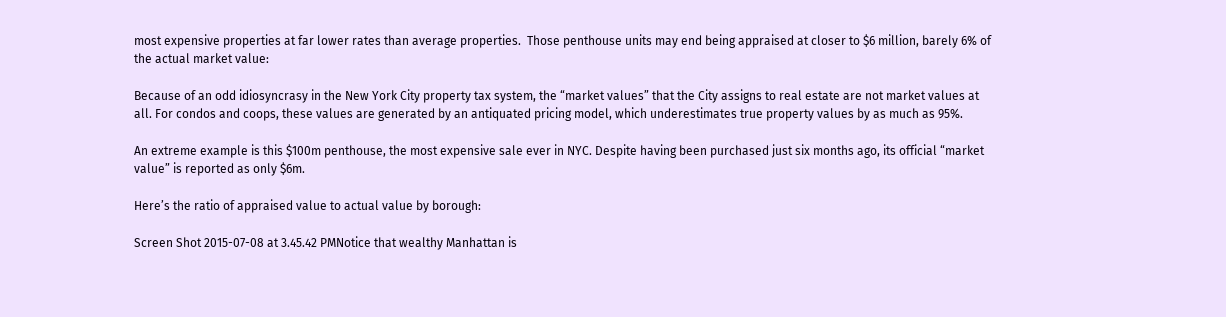most expensive properties at far lower rates than average properties.  Those penthouse units may end being appraised at closer to $6 million, barely 6% of the actual market value:

Because of an odd idiosyncrasy in the New York City property tax system, the “market values” that the City assigns to real estate are not market values at all. For condos and coops, these values are generated by an antiquated pricing model, which underestimates true property values by as much as 95%.

An extreme example is this $100m penthouse, the most expensive sale ever in NYC. Despite having been purchased just six months ago, its official “market value” is reported as only $6m.

Here’s the ratio of appraised value to actual value by borough:

Screen Shot 2015-07-08 at 3.45.42 PMNotice that wealthy Manhattan is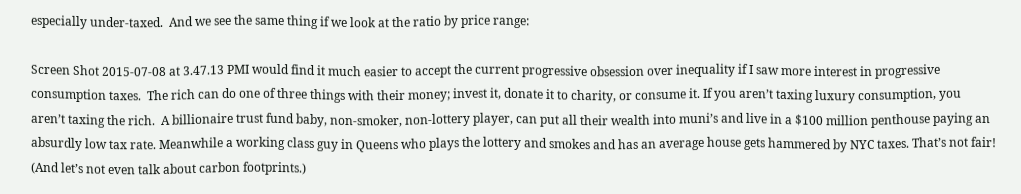especially under-taxed.  And we see the same thing if we look at the ratio by price range:

Screen Shot 2015-07-08 at 3.47.13 PMI would find it much easier to accept the current progressive obsession over inequality if I saw more interest in progressive consumption taxes.  The rich can do one of three things with their money; invest it, donate it to charity, or consume it. If you aren’t taxing luxury consumption, you aren’t taxing the rich.  A billionaire trust fund baby, non-smoker, non-lottery player, can put all their wealth into muni’s and live in a $100 million penthouse paying an absurdly low tax rate. Meanwhile a working class guy in Queens who plays the lottery and smokes and has an average house gets hammered by NYC taxes. That’s not fair!  (And let’s not even talk about carbon footprints.)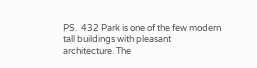PS.  432 Park is one of the few modern tall buildings with pleasant architecture. The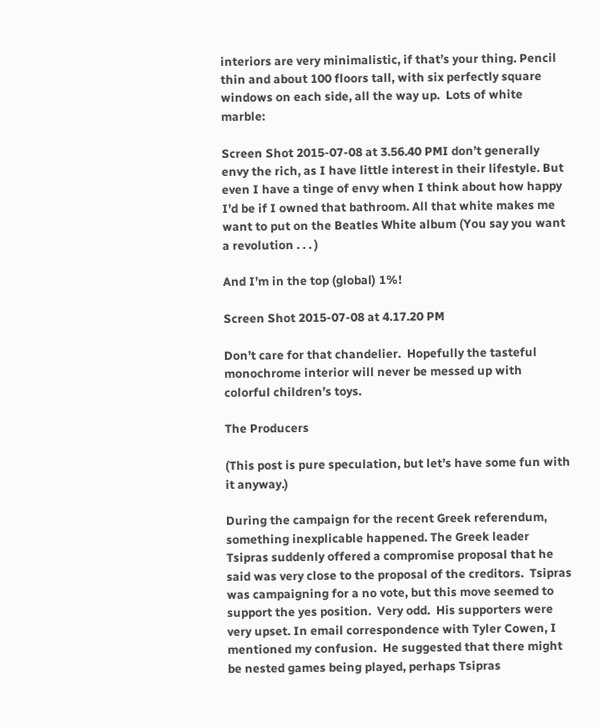interiors are very minimalistic, if that’s your thing. Pencil thin and about 100 floors tall, with six perfectly square windows on each side, all the way up.  Lots of white marble:

Screen Shot 2015-07-08 at 3.56.40 PMI don’t generally envy the rich, as I have little interest in their lifestyle. But even I have a tinge of envy when I think about how happy I’d be if I owned that bathroom. All that white makes me want to put on the Beatles White album (You say you want a revolution . . . )

And I’m in the top (global) 1%!

Screen Shot 2015-07-08 at 4.17.20 PM

Don’t care for that chandelier.  Hopefully the tasteful monochrome interior will never be messed up with colorful children’s toys.

The Producers

(This post is pure speculation, but let’s have some fun with it anyway.)

During the campaign for the recent Greek referendum, something inexplicable happened. The Greek leader Tsipras suddenly offered a compromise proposal that he said was very close to the proposal of the creditors.  Tsipras was campaigning for a no vote, but this move seemed to support the yes position.  Very odd.  His supporters were very upset. In email correspondence with Tyler Cowen, I mentioned my confusion.  He suggested that there might be nested games being played, perhaps Tsipras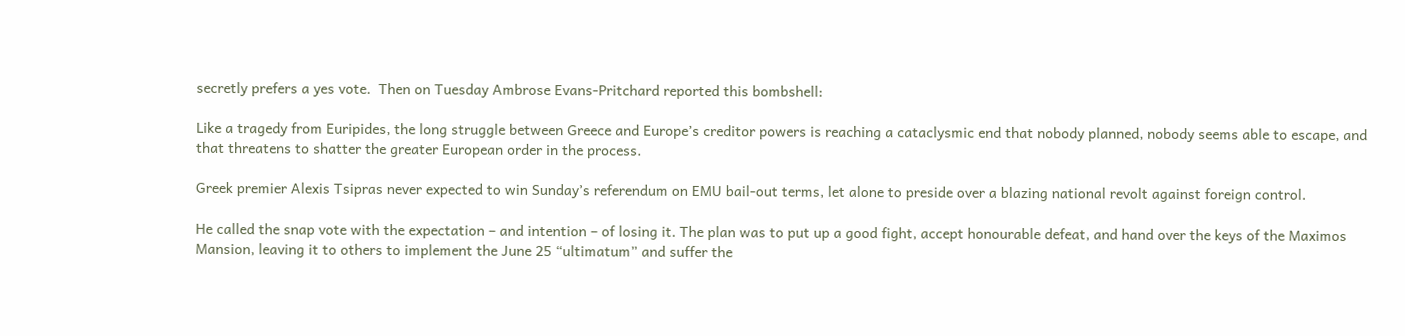secretly prefers a yes vote.  Then on Tuesday Ambrose Evans-Pritchard reported this bombshell:

Like a tragedy from Euripides, the long struggle between Greece and Europe’s creditor powers is reaching a cataclysmic end that nobody planned, nobody seems able to escape, and that threatens to shatter the greater European order in the process.

Greek premier Alexis Tsipras never expected to win Sunday’s referendum on EMU bail-out terms, let alone to preside over a blazing national revolt against foreign control.

He called the snap vote with the expectation – and intention – of losing it. The plan was to put up a good fight, accept honourable defeat, and hand over the keys of the Maximos Mansion, leaving it to others to implement the June 25 “ultimatum” and suffer the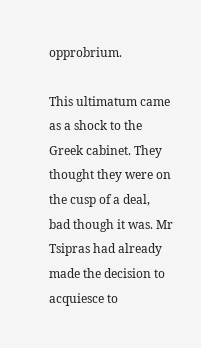opprobrium.

This ultimatum came as a shock to the Greek cabinet. They thought they were on the cusp of a deal, bad though it was. Mr Tsipras had already made the decision to acquiesce to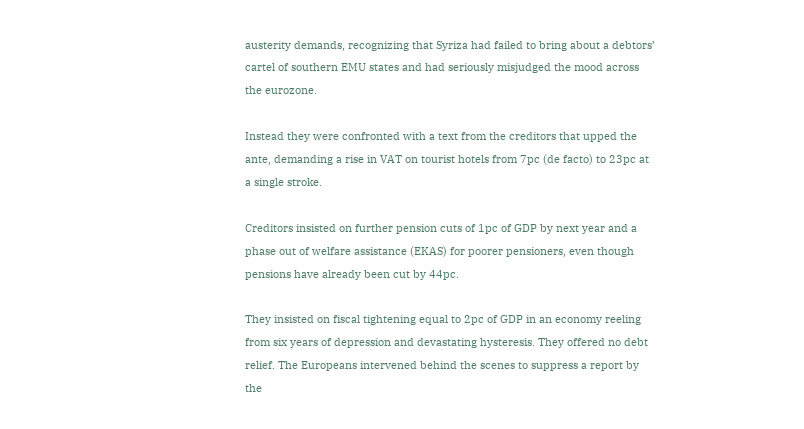austerity demands, recognizing that Syriza had failed to bring about a debtors’ cartel of southern EMU states and had seriously misjudged the mood across the eurozone.

Instead they were confronted with a text from the creditors that upped the ante, demanding a rise in VAT on tourist hotels from 7pc (de facto) to 23pc at a single stroke.

Creditors insisted on further pension cuts of 1pc of GDP by next year and a phase out of welfare assistance (EKAS) for poorer pensioners, even though pensions have already been cut by 44pc.

They insisted on fiscal tightening equal to 2pc of GDP in an economy reeling from six years of depression and devastating hysteresis. They offered no debt relief. The Europeans intervened behind the scenes to suppress a report by the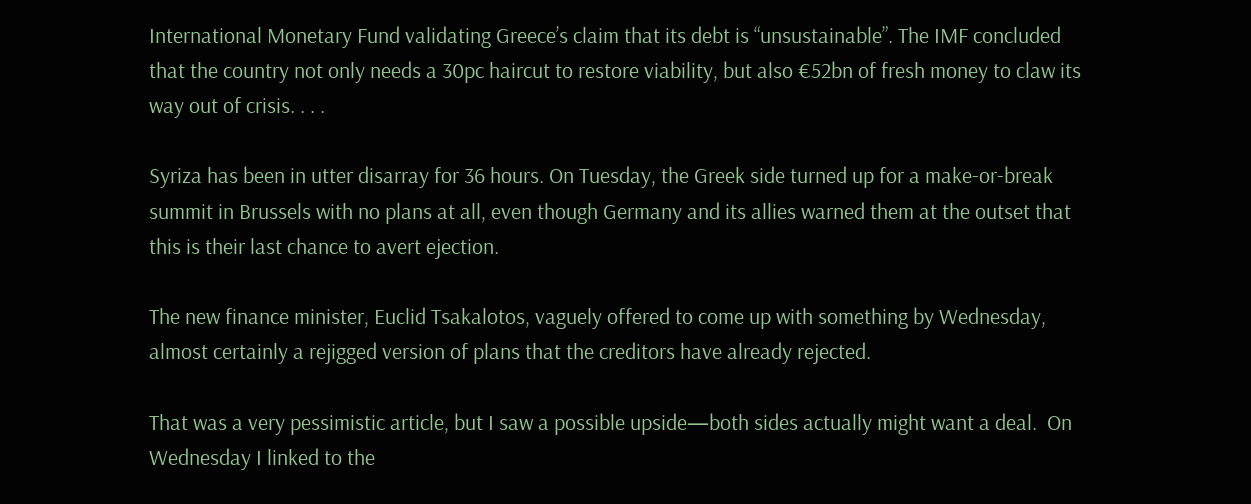International Monetary Fund validating Greece’s claim that its debt is “unsustainable”. The IMF concluded that the country not only needs a 30pc haircut to restore viability, but also €52bn of fresh money to claw its way out of crisis. . . .

Syriza has been in utter disarray for 36 hours. On Tuesday, the Greek side turned up for a make-or-break summit in Brussels with no plans at all, even though Germany and its allies warned them at the outset that this is their last chance to avert ejection.

The new finance minister, Euclid Tsakalotos, vaguely offered to come up with something by Wednesday, almost certainly a rejigged version of plans that the creditors have already rejected.

That was a very pessimistic article, but I saw a possible upside—both sides actually might want a deal.  On Wednesday I linked to the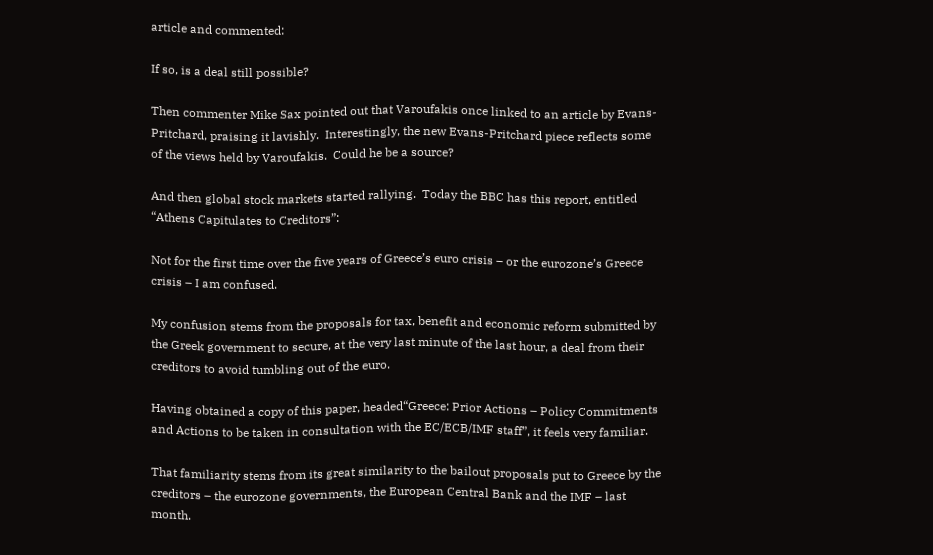article and commented:

If so, is a deal still possible?

Then commenter Mike Sax pointed out that Varoufakis once linked to an article by Evans-Pritchard, praising it lavishly.  Interestingly, the new Evans-Pritchard piece reflects some of the views held by Varoufakis.  Could he be a source?

And then global stock markets started rallying.  Today the BBC has this report, entitled “Athens Capitulates to Creditors”:

Not for the first time over the five years of Greece’s euro crisis – or the eurozone’s Greece crisis – I am confused.

My confusion stems from the proposals for tax, benefit and economic reform submitted by the Greek government to secure, at the very last minute of the last hour, a deal from their creditors to avoid tumbling out of the euro.

Having obtained a copy of this paper, headed“Greece: Prior Actions – Policy Commitments and Actions to be taken in consultation with the EC/ECB/IMF staff”, it feels very familiar.

That familiarity stems from its great similarity to the bailout proposals put to Greece by the creditors – the eurozone governments, the European Central Bank and the IMF – last month.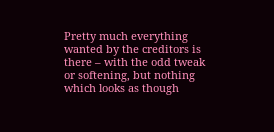Pretty much everything wanted by the creditors is there – with the odd tweak or softening, but nothing which looks as though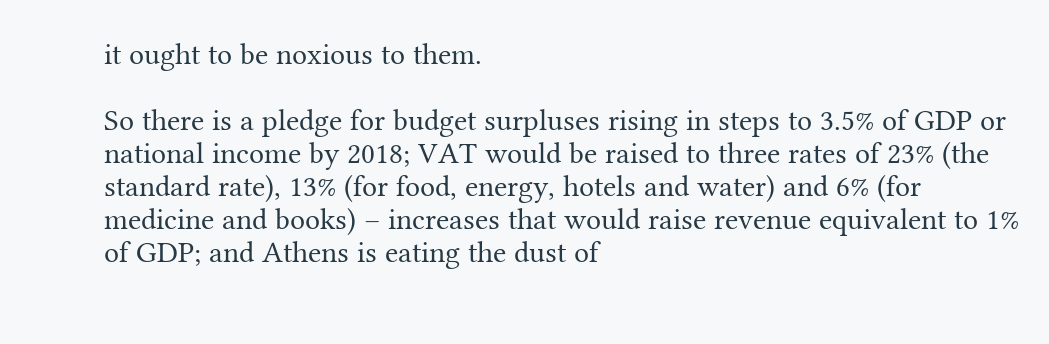it ought to be noxious to them.

So there is a pledge for budget surpluses rising in steps to 3.5% of GDP or national income by 2018; VAT would be raised to three rates of 23% (the standard rate), 13% (for food, energy, hotels and water) and 6% (for medicine and books) – increases that would raise revenue equivalent to 1% of GDP; and Athens is eating the dust of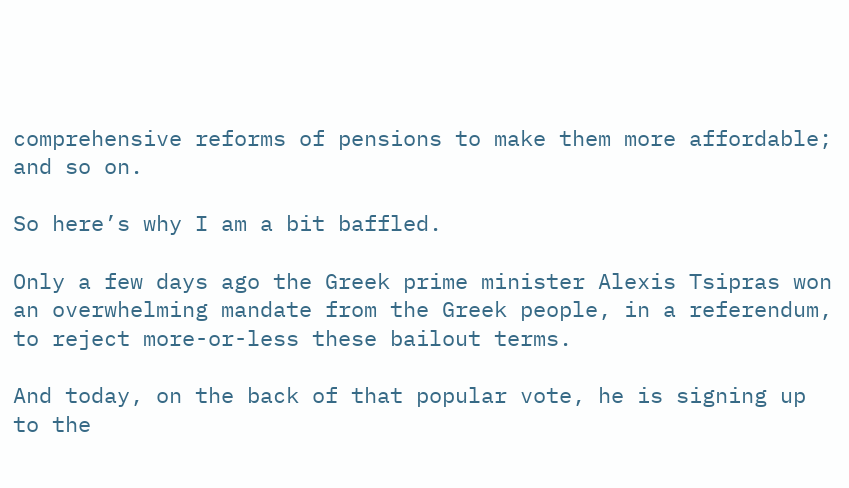comprehensive reforms of pensions to make them more affordable; and so on.

So here’s why I am a bit baffled.

Only a few days ago the Greek prime minister Alexis Tsipras won an overwhelming mandate from the Greek people, in a referendum, to reject more-or-less these bailout terms.

And today, on the back of that popular vote, he is signing up to the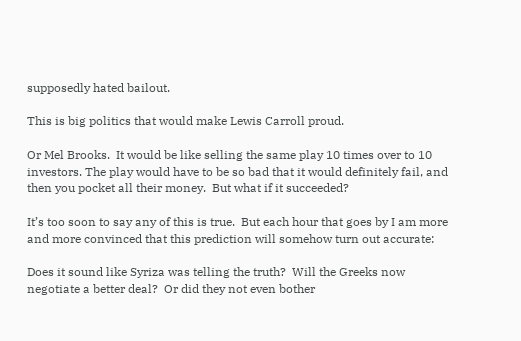supposedly hated bailout.

This is big politics that would make Lewis Carroll proud.

Or Mel Brooks.  It would be like selling the same play 10 times over to 10 investors. The play would have to be so bad that it would definitely fail, and then you pocket all their money.  But what if it succeeded?

It’s too soon to say any of this is true.  But each hour that goes by I am more and more convinced that this prediction will somehow turn out accurate:

Does it sound like Syriza was telling the truth?  Will the Greeks now negotiate a better deal?  Or did they not even bother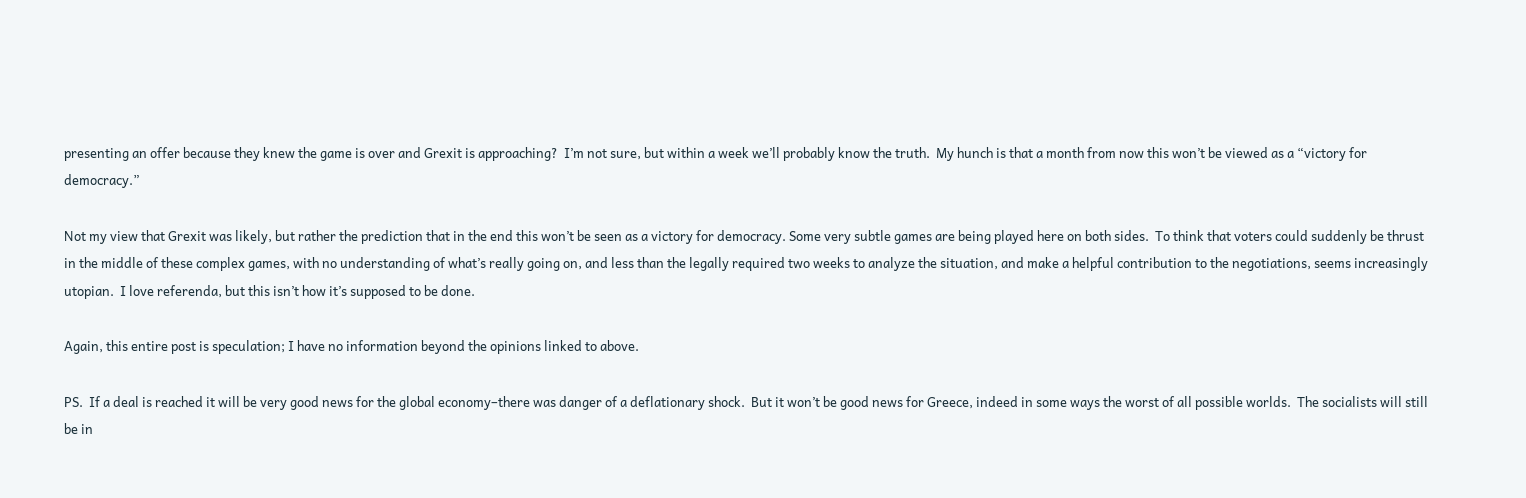presenting an offer because they knew the game is over and Grexit is approaching?  I’m not sure, but within a week we’ll probably know the truth.  My hunch is that a month from now this won’t be viewed as a “victory for democracy.”

Not my view that Grexit was likely, but rather the prediction that in the end this won’t be seen as a victory for democracy. Some very subtle games are being played here on both sides.  To think that voters could suddenly be thrust in the middle of these complex games, with no understanding of what’s really going on, and less than the legally required two weeks to analyze the situation, and make a helpful contribution to the negotiations, seems increasingly utopian.  I love referenda, but this isn’t how it’s supposed to be done.

Again, this entire post is speculation; I have no information beyond the opinions linked to above.

PS.  If a deal is reached it will be very good news for the global economy–there was danger of a deflationary shock.  But it won’t be good news for Greece, indeed in some ways the worst of all possible worlds.  The socialists will still be in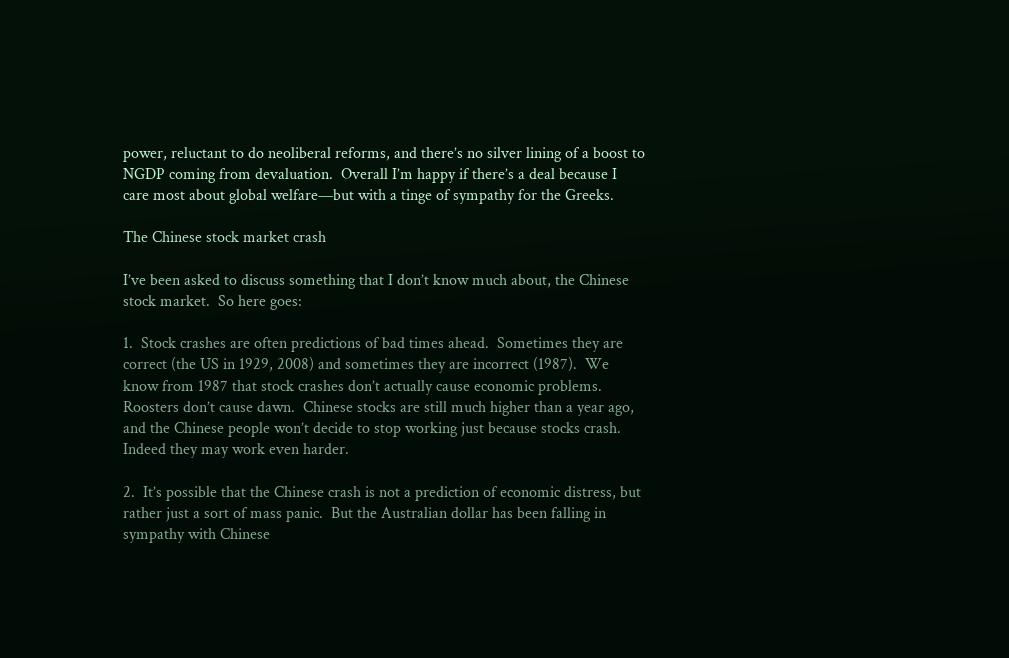power, reluctant to do neoliberal reforms, and there’s no silver lining of a boost to NGDP coming from devaluation.  Overall I’m happy if there’s a deal because I care most about global welfare—but with a tinge of sympathy for the Greeks.

The Chinese stock market crash

I’ve been asked to discuss something that I don’t know much about, the Chinese stock market.  So here goes:

1.  Stock crashes are often predictions of bad times ahead.  Sometimes they are correct (the US in 1929, 2008) and sometimes they are incorrect (1987).  We know from 1987 that stock crashes don’t actually cause economic problems. Roosters don’t cause dawn.  Chinese stocks are still much higher than a year ago, and the Chinese people won’t decide to stop working just because stocks crash.  Indeed they may work even harder.

2.  It’s possible that the Chinese crash is not a prediction of economic distress, but rather just a sort of mass panic.  But the Australian dollar has been falling in sympathy with Chinese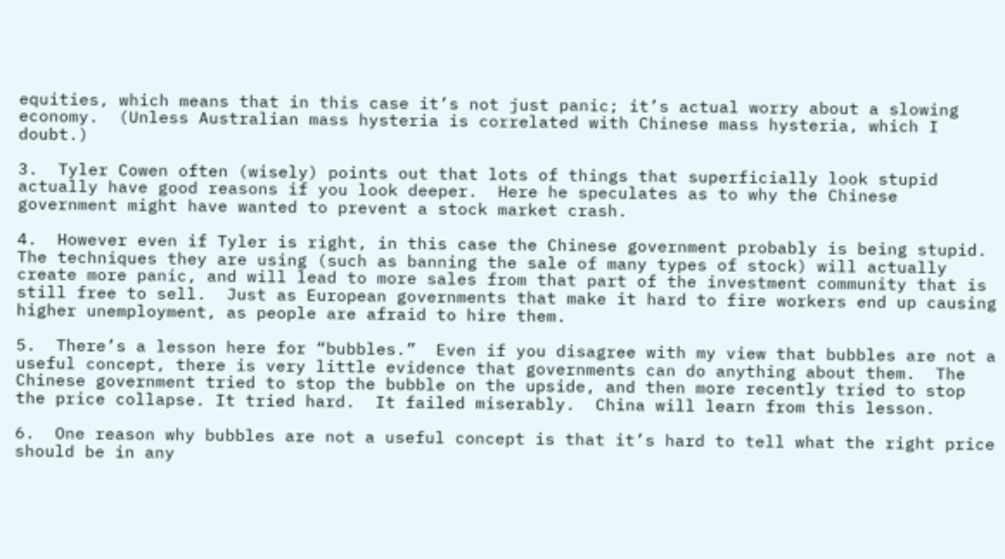equities, which means that in this case it’s not just panic; it’s actual worry about a slowing economy.  (Unless Australian mass hysteria is correlated with Chinese mass hysteria, which I doubt.)

3.  Tyler Cowen often (wisely) points out that lots of things that superficially look stupid actually have good reasons if you look deeper.  Here he speculates as to why the Chinese government might have wanted to prevent a stock market crash.

4.  However even if Tyler is right, in this case the Chinese government probably is being stupid.  The techniques they are using (such as banning the sale of many types of stock) will actually create more panic, and will lead to more sales from that part of the investment community that is still free to sell.  Just as European governments that make it hard to fire workers end up causing higher unemployment, as people are afraid to hire them.

5.  There’s a lesson here for “bubbles.”  Even if you disagree with my view that bubbles are not a useful concept, there is very little evidence that governments can do anything about them.  The Chinese government tried to stop the bubble on the upside, and then more recently tried to stop the price collapse. It tried hard.  It failed miserably.  China will learn from this lesson.

6.  One reason why bubbles are not a useful concept is that it’s hard to tell what the right price should be in any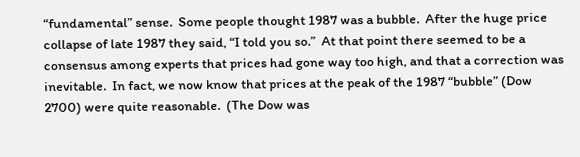“fundamental” sense.  Some people thought 1987 was a bubble.  After the huge price collapse of late 1987 they said, “I told you so.”  At that point there seemed to be a consensus among experts that prices had gone way too high, and that a correction was inevitable.  In fact, we now know that prices at the peak of the 1987 “bubble” (Dow 2700) were quite reasonable.  (The Dow was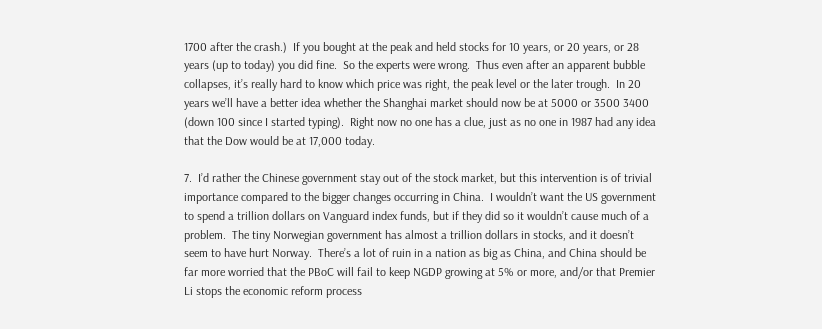1700 after the crash.)  If you bought at the peak and held stocks for 10 years, or 20 years, or 28 years (up to today) you did fine.  So the experts were wrong.  Thus even after an apparent bubble collapses, it’s really hard to know which price was right, the peak level or the later trough.  In 20 years we’ll have a better idea whether the Shanghai market should now be at 5000 or 3500 3400 (down 100 since I started typing).  Right now no one has a clue, just as no one in 1987 had any idea that the Dow would be at 17,000 today.

7.  I’d rather the Chinese government stay out of the stock market, but this intervention is of trivial importance compared to the bigger changes occurring in China.  I wouldn’t want the US government to spend a trillion dollars on Vanguard index funds, but if they did so it wouldn’t cause much of a problem.  The tiny Norwegian government has almost a trillion dollars in stocks, and it doesn’t seem to have hurt Norway.  There’s a lot of ruin in a nation as big as China, and China should be far more worried that the PBoC will fail to keep NGDP growing at 5% or more, and/or that Premier Li stops the economic reform process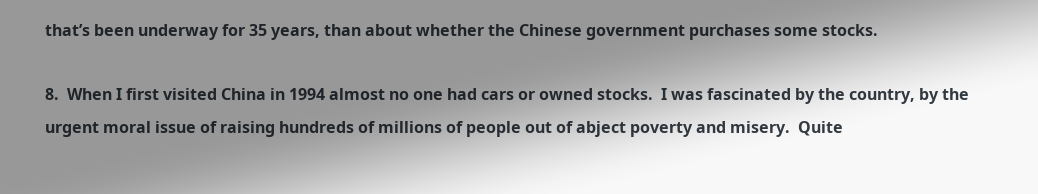that’s been underway for 35 years, than about whether the Chinese government purchases some stocks.

8.  When I first visited China in 1994 almost no one had cars or owned stocks.  I was fascinated by the country, by the urgent moral issue of raising hundreds of millions of people out of abject poverty and misery.  Quite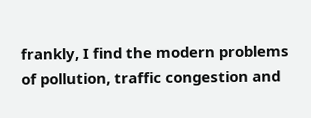frankly, I find the modern problems of pollution, traffic congestion and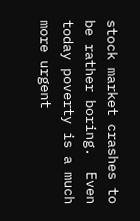stock market crashes to be rather boring.  Even today poverty is a much more urgent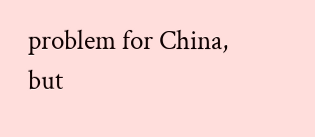problem for China, but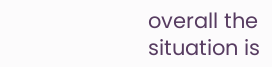overall the situation is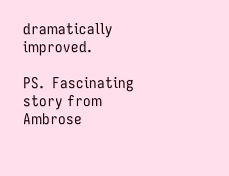dramatically improved.

PS.  Fascinating story from Ambrose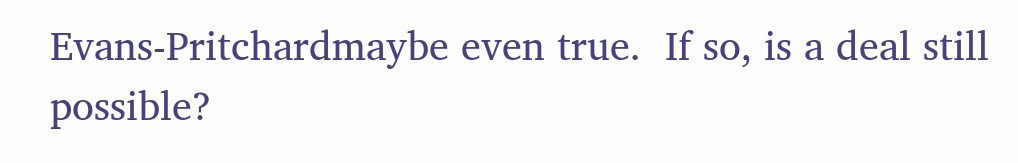Evans-Pritchardmaybe even true.  If so, is a deal still possible?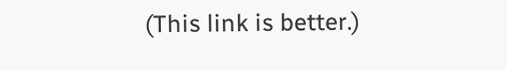(This link is better.)